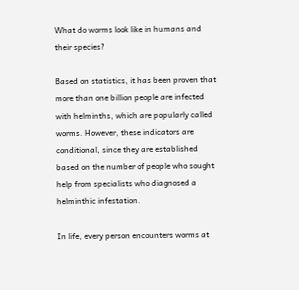What do worms look like in humans and their species?

Based on statistics, it has been proven that more than one billion people are infected with helminths, which are popularly called worms. However, these indicators are conditional, since they are established based on the number of people who sought help from specialists who diagnosed a helminthic infestation.

In life, every person encounters worms at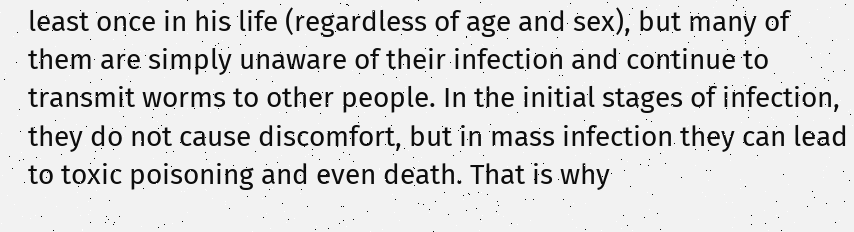least once in his life (regardless of age and sex), but many of them are simply unaware of their infection and continue to transmit worms to other people. In the initial stages of infection, they do not cause discomfort, but in mass infection they can lead to toxic poisoning and even death. That is why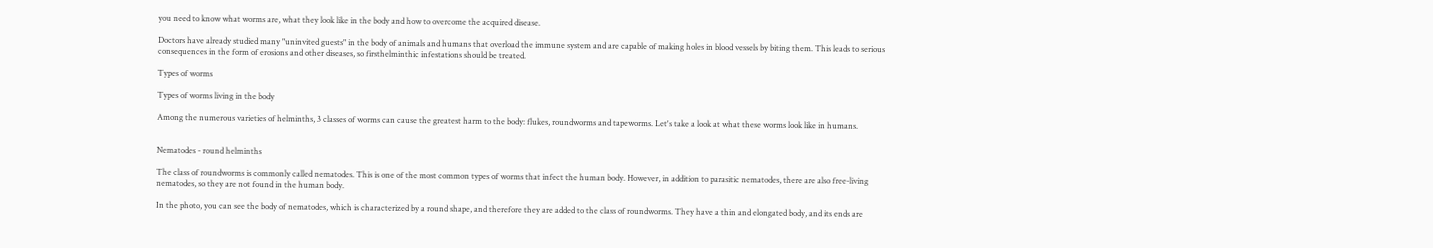you need to know what worms are, what they look like in the body and how to overcome the acquired disease.

Doctors have already studied many "uninvited guests" in the body of animals and humans that overload the immune system and are capable of making holes in blood vessels by biting them. This leads to serious consequences in the form of erosions and other diseases, so firsthelminthic infestations should be treated.

Types of worms

Types of worms living in the body

Among the numerous varieties of helminths, 3 classes of worms can cause the greatest harm to the body: flukes, roundworms and tapeworms. Let's take a look at what these worms look like in humans.


Nematodes - round helminths

The class of roundworms is commonly called nematodes. This is one of the most common types of worms that infect the human body. However, in addition to parasitic nematodes, there are also free-living nematodes, so they are not found in the human body.

In the photo, you can see the body of nematodes, which is characterized by a round shape, and therefore they are added to the class of roundworms. They have a thin and elongated body, and its ends are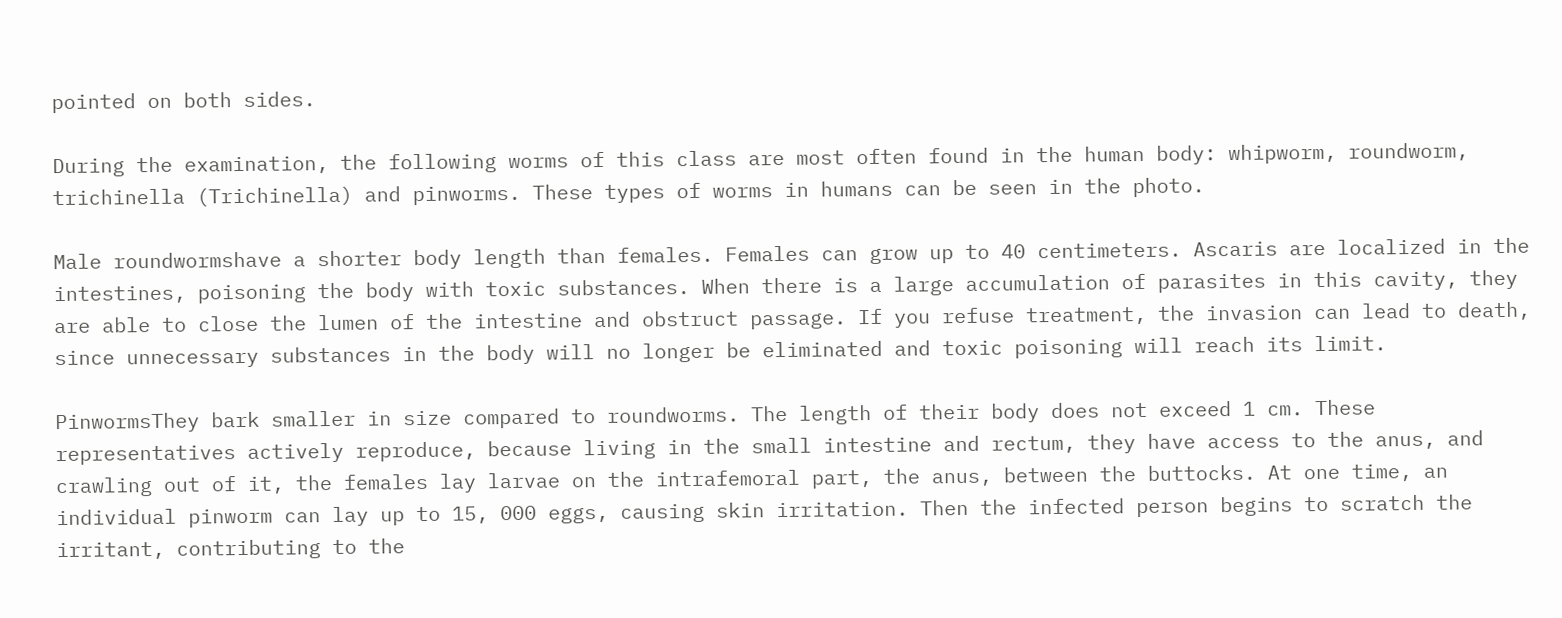pointed on both sides.

During the examination, the following worms of this class are most often found in the human body: whipworm, roundworm, trichinella (Trichinella) and pinworms. These types of worms in humans can be seen in the photo.

Male roundwormshave a shorter body length than females. Females can grow up to 40 centimeters. Ascaris are localized in the intestines, poisoning the body with toxic substances. When there is a large accumulation of parasites in this cavity, they are able to close the lumen of the intestine and obstruct passage. If you refuse treatment, the invasion can lead to death, since unnecessary substances in the body will no longer be eliminated and toxic poisoning will reach its limit.

PinwormsThey bark smaller in size compared to roundworms. The length of their body does not exceed 1 cm. These representatives actively reproduce, because living in the small intestine and rectum, they have access to the anus, and crawling out of it, the females lay larvae on the intrafemoral part, the anus, between the buttocks. At one time, an individual pinworm can lay up to 15, 000 eggs, causing skin irritation. Then the infected person begins to scratch the irritant, contributing to the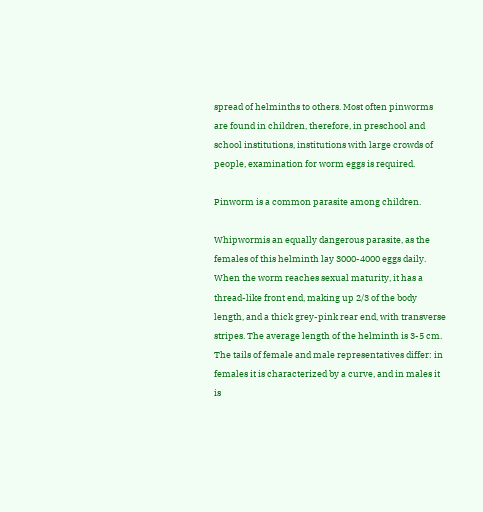spread of helminths to others. Most often pinworms are found in children, therefore, in preschool and school institutions, institutions with large crowds of people, examination for worm eggs is required.

Pinworm is a common parasite among children.

Whipwormis an equally dangerous parasite, as the females of this helminth lay 3000-4000 eggs daily. When the worm reaches sexual maturity, it has a thread-like front end, making up 2/3 of the body length, and a thick grey-pink rear end, with transverse stripes. The average length of the helminth is 3-5 cm. The tails of female and male representatives differ: in females it is characterized by a curve, and in males it is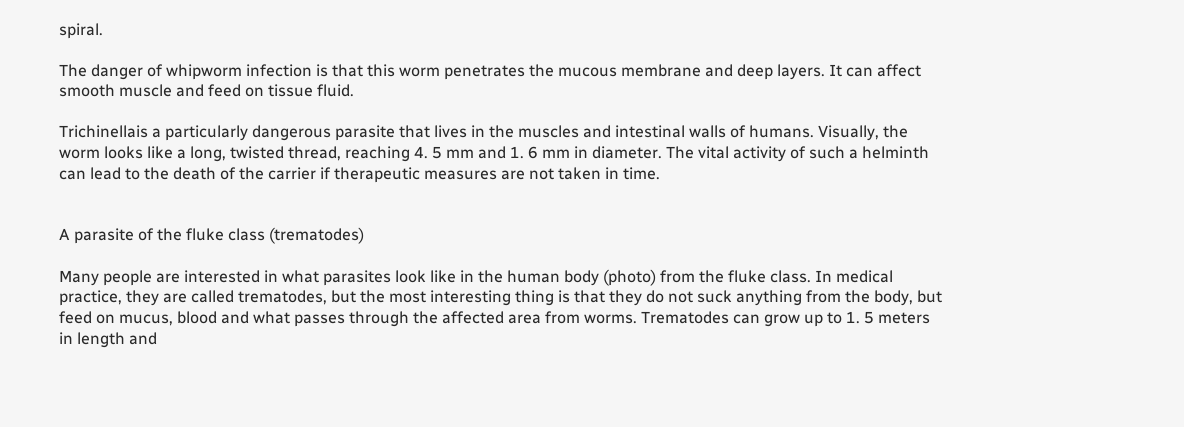spiral.

The danger of whipworm infection is that this worm penetrates the mucous membrane and deep layers. It can affect smooth muscle and feed on tissue fluid.

Trichinellais a particularly dangerous parasite that lives in the muscles and intestinal walls of humans. Visually, the worm looks like a long, twisted thread, reaching 4. 5 mm and 1. 6 mm in diameter. The vital activity of such a helminth can lead to the death of the carrier if therapeutic measures are not taken in time.


A parasite of the fluke class (trematodes)

Many people are interested in what parasites look like in the human body (photo) from the fluke class. In medical practice, they are called trematodes, but the most interesting thing is that they do not suck anything from the body, but feed on mucus, blood and what passes through the affected area from worms. Trematodes can grow up to 1. 5 meters in length and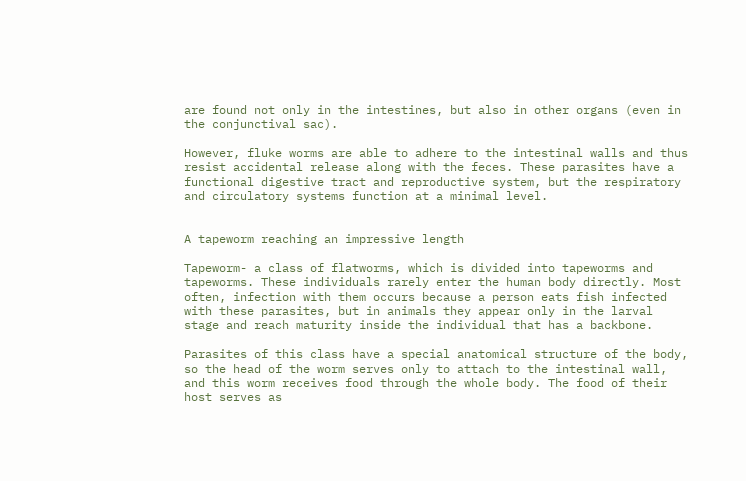are found not only in the intestines, but also in other organs (even in the conjunctival sac).

However, fluke worms are able to adhere to the intestinal walls and thus resist accidental release along with the feces. These parasites have a functional digestive tract and reproductive system, but the respiratory and circulatory systems function at a minimal level.


A tapeworm reaching an impressive length

Tapeworm- a class of flatworms, which is divided into tapeworms and tapeworms. These individuals rarely enter the human body directly. Most often, infection with them occurs because a person eats fish infected with these parasites, but in animals they appear only in the larval stage and reach maturity inside the individual that has a backbone.

Parasites of this class have a special anatomical structure of the body, so the head of the worm serves only to attach to the intestinal wall, and this worm receives food through the whole body. The food of their host serves as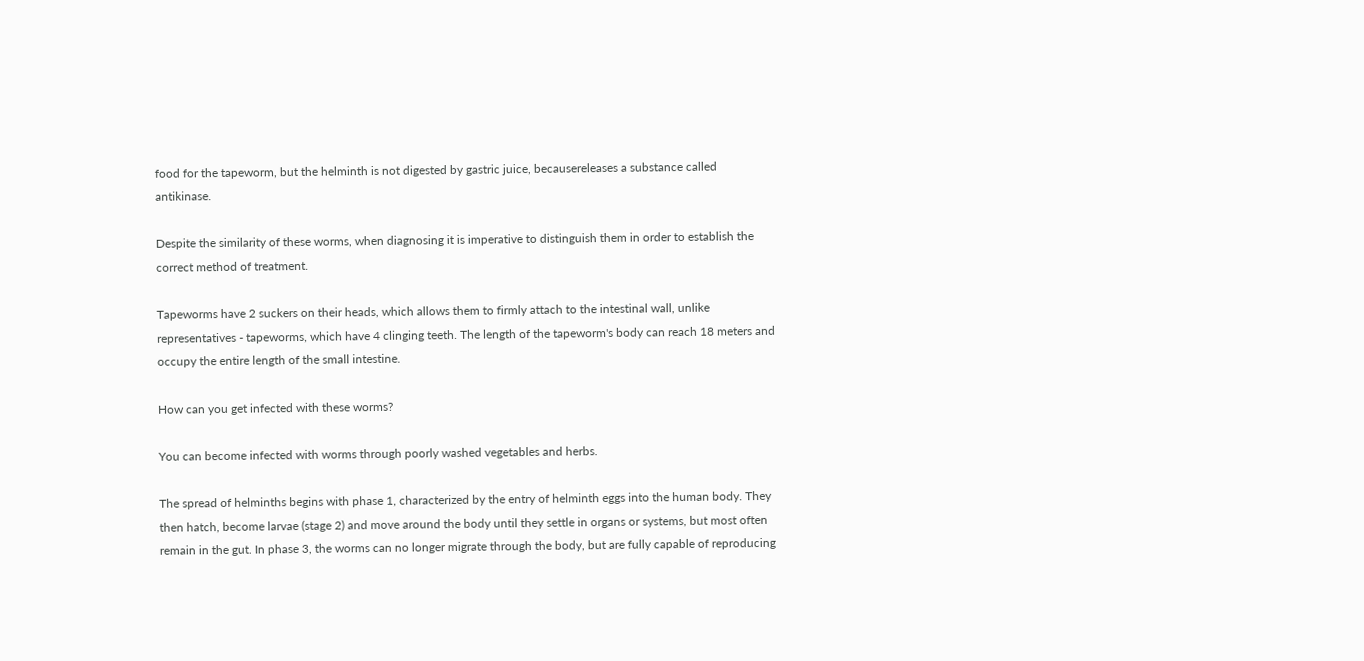food for the tapeworm, but the helminth is not digested by gastric juice, becausereleases a substance called antikinase.

Despite the similarity of these worms, when diagnosing it is imperative to distinguish them in order to establish the correct method of treatment.

Tapeworms have 2 suckers on their heads, which allows them to firmly attach to the intestinal wall, unlike representatives - tapeworms, which have 4 clinging teeth. The length of the tapeworm's body can reach 18 meters and occupy the entire length of the small intestine.

How can you get infected with these worms?

You can become infected with worms through poorly washed vegetables and herbs.

The spread of helminths begins with phase 1, characterized by the entry of helminth eggs into the human body. They then hatch, become larvae (stage 2) and move around the body until they settle in organs or systems, but most often remain in the gut. In phase 3, the worms can no longer migrate through the body, but are fully capable of reproducing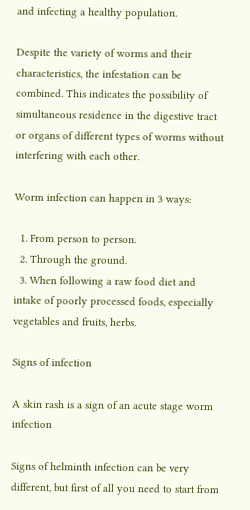and infecting a healthy population.

Despite the variety of worms and their characteristics, the infestation can be combined. This indicates the possibility of simultaneous residence in the digestive tract or organs of different types of worms without interfering with each other.

Worm infection can happen in 3 ways:

  1. From person to person.
  2. Through the ground.
  3. When following a raw food diet and intake of poorly processed foods, especially vegetables and fruits, herbs.

Signs of infection

A skin rash is a sign of an acute stage worm infection

Signs of helminth infection can be very different, but first of all you need to start from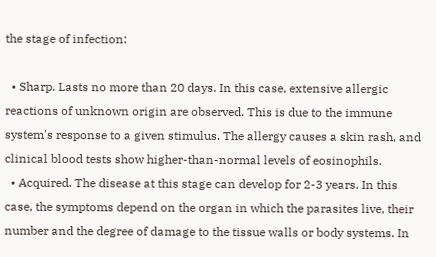the stage of infection:

  • Sharp. Lasts no more than 20 days. In this case, extensive allergic reactions of unknown origin are observed. This is due to the immune system's response to a given stimulus. The allergy causes a skin rash, and clinical blood tests show higher-than-normal levels of eosinophils.
  • Acquired. The disease at this stage can develop for 2-3 years. In this case, the symptoms depend on the organ in which the parasites live, their number and the degree of damage to the tissue walls or body systems. In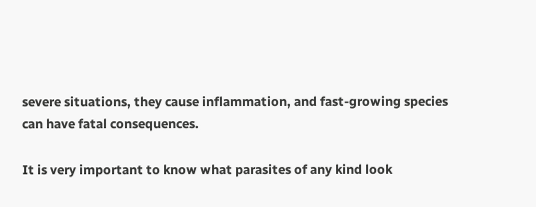severe situations, they cause inflammation, and fast-growing species can have fatal consequences.

It is very important to know what parasites of any kind look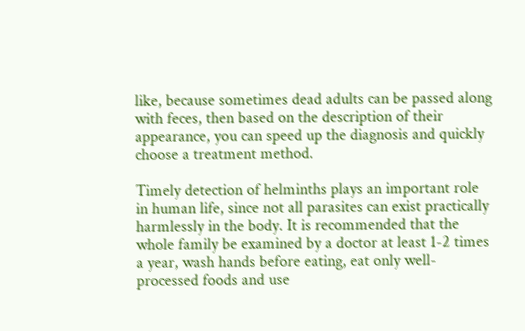like, because sometimes dead adults can be passed along with feces, then based on the description of their appearance, you can speed up the diagnosis and quickly choose a treatment method.

Timely detection of helminths plays an important role in human life, since not all parasites can exist practically harmlessly in the body. It is recommended that the whole family be examined by a doctor at least 1-2 times a year, wash hands before eating, eat only well-processed foods and use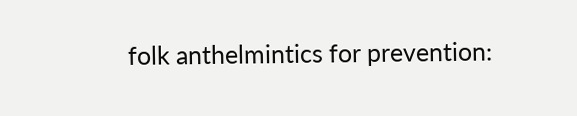folk anthelmintics for prevention: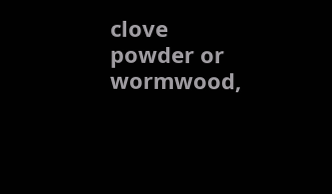clove powder or wormwood,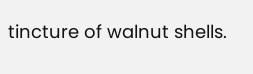tincture of walnut shells.